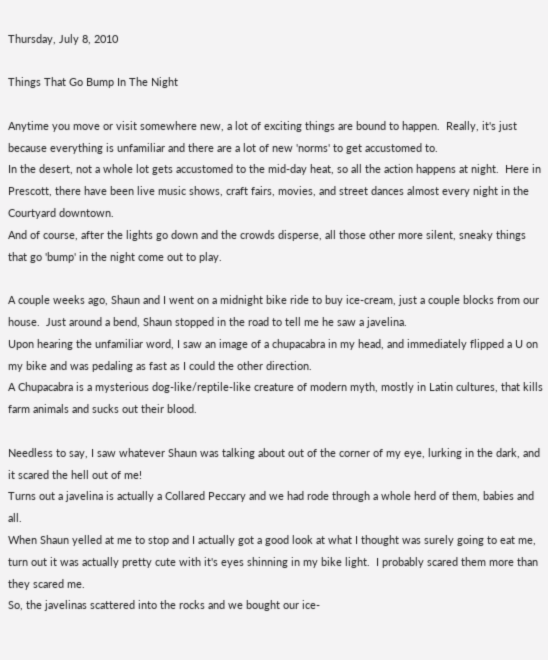Thursday, July 8, 2010

Things That Go Bump In The Night

Anytime you move or visit somewhere new, a lot of exciting things are bound to happen.  Really, it's just because everything is unfamiliar and there are a lot of new 'norms' to get accustomed to.
In the desert, not a whole lot gets accustomed to the mid-day heat, so all the action happens at night.  Here in Prescott, there have been live music shows, craft fairs, movies, and street dances almost every night in the Courtyard downtown.
And of course, after the lights go down and the crowds disperse, all those other more silent, sneaky things that go 'bump' in the night come out to play.

A couple weeks ago, Shaun and I went on a midnight bike ride to buy ice-cream, just a couple blocks from our house.  Just around a bend, Shaun stopped in the road to tell me he saw a javelina.
Upon hearing the unfamiliar word, I saw an image of a chupacabra in my head, and immediately flipped a U on my bike and was pedaling as fast as I could the other direction.
A Chupacabra is a mysterious dog-like/reptile-like creature of modern myth, mostly in Latin cultures, that kills farm animals and sucks out their blood.

Needless to say, I saw whatever Shaun was talking about out of the corner of my eye, lurking in the dark, and it scared the hell out of me!
Turns out a javelina is actually a Collared Peccary and we had rode through a whole herd of them, babies and all.
When Shaun yelled at me to stop and I actually got a good look at what I thought was surely going to eat me, turn out it was actually pretty cute with it's eyes shinning in my bike light.  I probably scared them more than they scared me.
So, the javelinas scattered into the rocks and we bought our ice-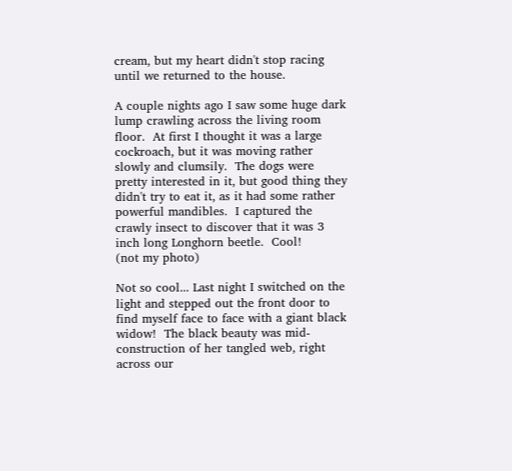cream, but my heart didn't stop racing until we returned to the house.

A couple nights ago I saw some huge dark lump crawling across the living room floor.  At first I thought it was a large cockroach, but it was moving rather slowly and clumsily.  The dogs were pretty interested in it, but good thing they didn't try to eat it, as it had some rather powerful mandibles.  I captured the crawly insect to discover that it was 3 inch long Longhorn beetle.  Cool!
(not my photo)

Not so cool... Last night I switched on the light and stepped out the front door to find myself face to face with a giant black widow!  The black beauty was mid-construction of her tangled web, right across our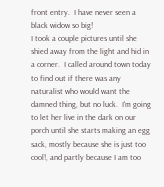front entry.  I have never seen a black widow so big!
I took a couple pictures until she shied away from the light and hid in a corner.  I called around town today to find out if there was any naturalist who would want the damned thing, but no luck.  I'm going to let her live in the dark on our porch until she starts making an egg sack, mostly because she is just too cool!, and partly because I am too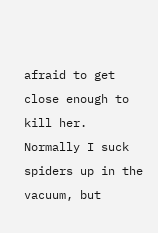afraid to get close enough to kill her.
Normally I suck spiders up in the vacuum, but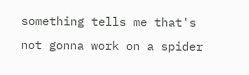something tells me that's not gonna work on a spider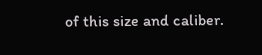of this size and caliber.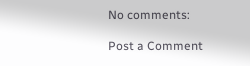No comments:

Post a Comment